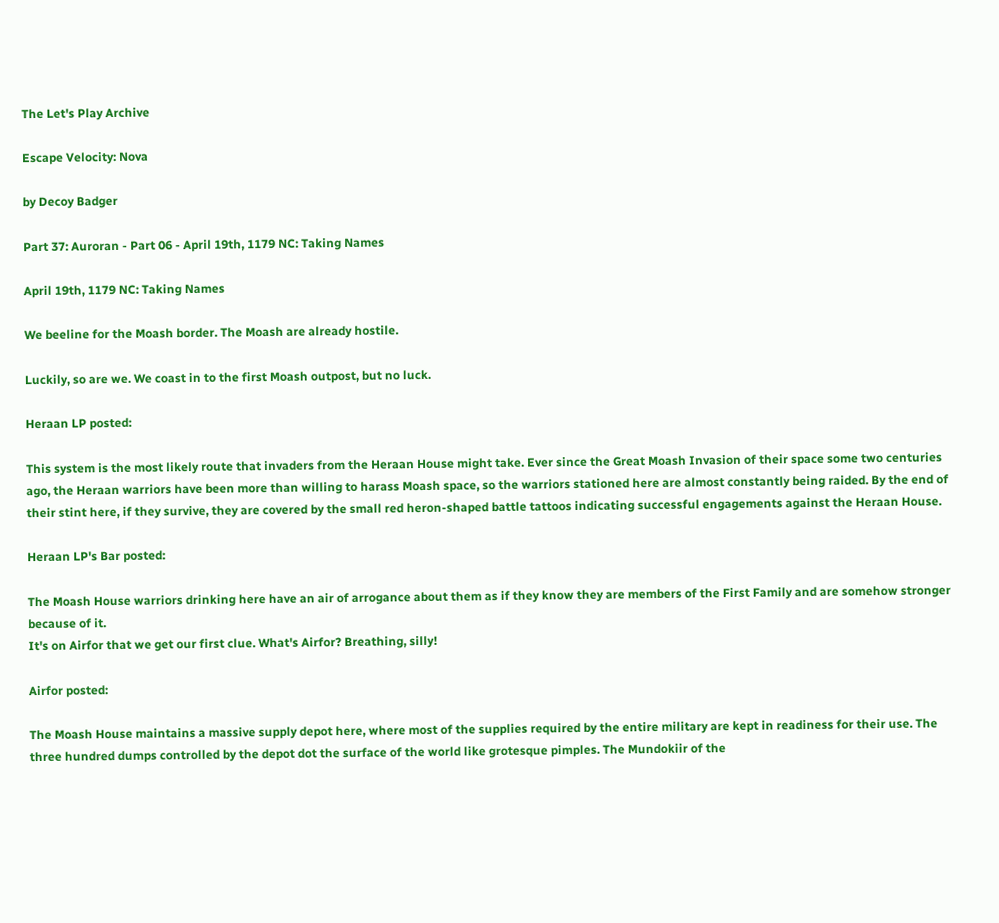The Let's Play Archive

Escape Velocity: Nova

by Decoy Badger

Part 37: Auroran - Part 06 - April 19th, 1179 NC: Taking Names

April 19th, 1179 NC: Taking Names

We beeline for the Moash border. The Moash are already hostile.

Luckily, so are we. We coast in to the first Moash outpost, but no luck.

Heraan LP posted:

This system is the most likely route that invaders from the Heraan House might take. Ever since the Great Moash Invasion of their space some two centuries ago, the Heraan warriors have been more than willing to harass Moash space, so the warriors stationed here are almost constantly being raided. By the end of their stint here, if they survive, they are covered by the small red heron-shaped battle tattoos indicating successful engagements against the Heraan House.

Heraan LP's Bar posted:

The Moash House warriors drinking here have an air of arrogance about them as if they know they are members of the First Family and are somehow stronger because of it.
It's on Airfor that we get our first clue. What's Airfor? Breathing, silly!

Airfor posted:

The Moash House maintains a massive supply depot here, where most of the supplies required by the entire military are kept in readiness for their use. The three hundred dumps controlled by the depot dot the surface of the world like grotesque pimples. The Mundokiir of the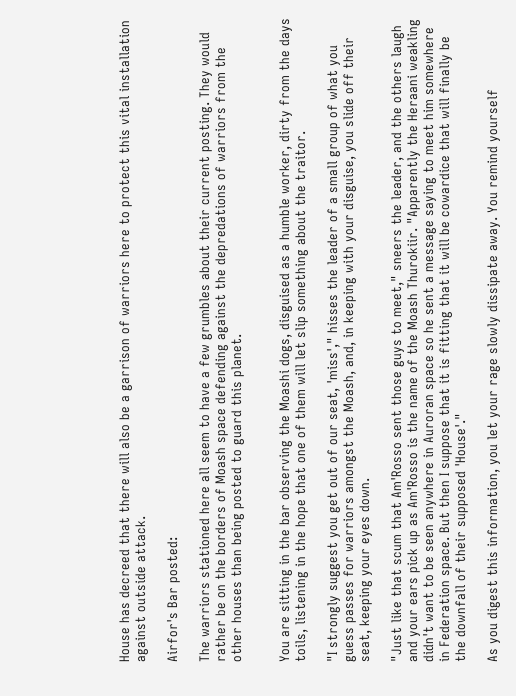House has decreed that there will also be a garrison of warriors here to protect this vital installation against outside attack.

Airfor's Bar posted:

The warriors stationed here all seem to have a few grumbles about their current posting. They would rather be on the borders of Moash space defending against the depredations of warriors from the other houses than being posted to guard this planet.


You are sitting in the bar observing the Moashi dogs, disguised as a humble worker, dirty from the days toils, listening in the hope that one of them will let slip something about the traitor.

"I strongly suggest you get out of our seat, 'miss'," hisses the leader of a small group of what you guess passes for warriors amongst the Moash, and, in keeping with your disguise, you slide off their seat, keeping your eyes down.

"Just like that scum that Am'Rosso sent those guys to meet," sneers the leader, and the others laugh and your ears pick up as Am'Rosso is the name of the Moash Thurokiir. "Apparently the Heraani weakling didn't want to be seen anywhere in Auroran space so he sent a message saying to meet him somewhere in Federation space. But then I suppose that it is fitting that it will be cowardice that will finally be the downfall of their supposed 'House'."

As you digest this information, you let your rage slowly dissipate away. You remind yourself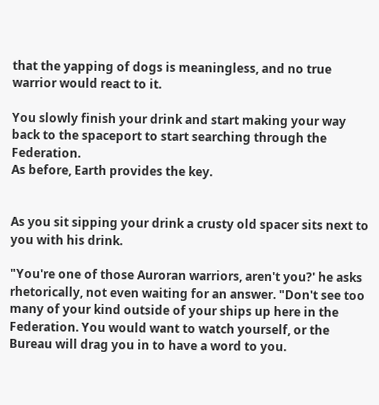that the yapping of dogs is meaningless, and no true warrior would react to it.

You slowly finish your drink and start making your way back to the spaceport to start searching through the Federation.
As before, Earth provides the key.


As you sit sipping your drink a crusty old spacer sits next to you with his drink.

"You're one of those Auroran warriors, aren't you?' he asks rhetorically, not even waiting for an answer. "Don't see too many of your kind outside of your ships up here in the Federation. You would want to watch yourself, or the Bureau will drag you in to have a word to you.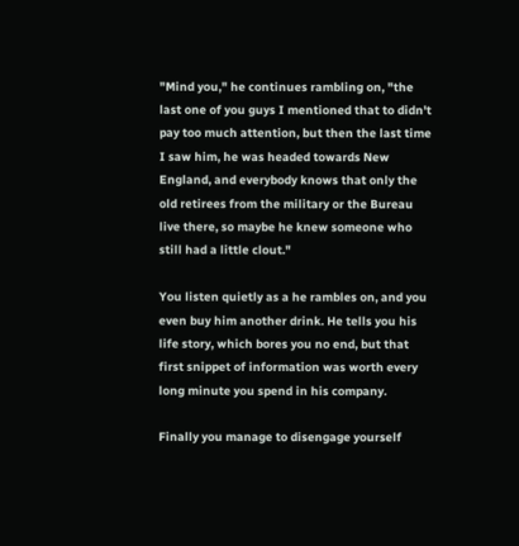"Mind you," he continues rambling on, "the last one of you guys I mentioned that to didn't pay too much attention, but then the last time I saw him, he was headed towards New England, and everybody knows that only the old retirees from the military or the Bureau live there, so maybe he knew someone who still had a little clout."

You listen quietly as a he rambles on, and you even buy him another drink. He tells you his life story, which bores you no end, but that first snippet of information was worth every long minute you spend in his company.

Finally you manage to disengage yourself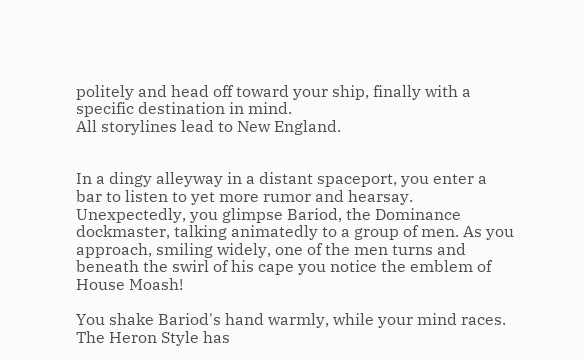politely and head off toward your ship, finally with a specific destination in mind.
All storylines lead to New England.


In a dingy alleyway in a distant spaceport, you enter a bar to listen to yet more rumor and hearsay. Unexpectedly, you glimpse Bariod, the Dominance dockmaster, talking animatedly to a group of men. As you approach, smiling widely, one of the men turns and beneath the swirl of his cape you notice the emblem of House Moash!

You shake Bariod's hand warmly, while your mind races. The Heron Style has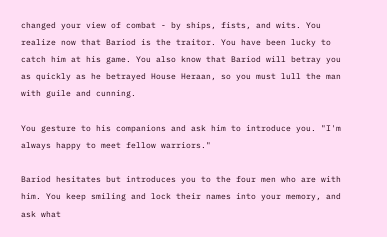changed your view of combat - by ships, fists, and wits. You realize now that Bariod is the traitor. You have been lucky to catch him at his game. You also know that Bariod will betray you as quickly as he betrayed House Heraan, so you must lull the man with guile and cunning.

You gesture to his companions and ask him to introduce you. "I'm always happy to meet fellow warriors."

Bariod hesitates but introduces you to the four men who are with him. You keep smiling and lock their names into your memory, and ask what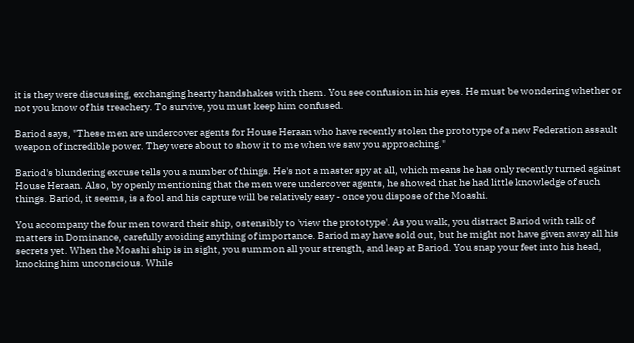it is they were discussing, exchanging hearty handshakes with them. You see confusion in his eyes. He must be wondering whether or not you know of his treachery. To survive, you must keep him confused.

Bariod says, "These men are undercover agents for House Heraan who have recently stolen the prototype of a new Federation assault weapon of incredible power. They were about to show it to me when we saw you approaching."

Bariod's blundering excuse tells you a number of things. He's not a master spy at all, which means he has only recently turned against House Heraan. Also, by openly mentioning that the men were undercover agents, he showed that he had little knowledge of such things. Bariod, it seems, is a fool and his capture will be relatively easy - once you dispose of the Moashi.

You accompany the four men toward their ship, ostensibly to 'view the prototype'. As you walk, you distract Bariod with talk of matters in Dominance, carefully avoiding anything of importance. Bariod may have sold out, but he might not have given away all his secrets yet. When the Moashi ship is in sight, you summon all your strength, and leap at Bariod. You snap your feet into his head, knocking him unconscious. While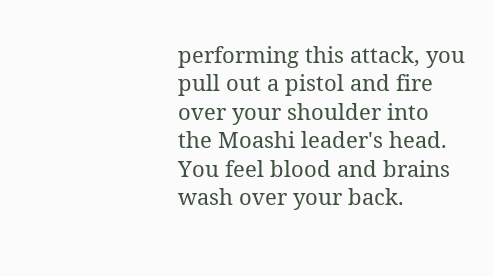performing this attack, you pull out a pistol and fire over your shoulder into the Moashi leader's head. You feel blood and brains wash over your back.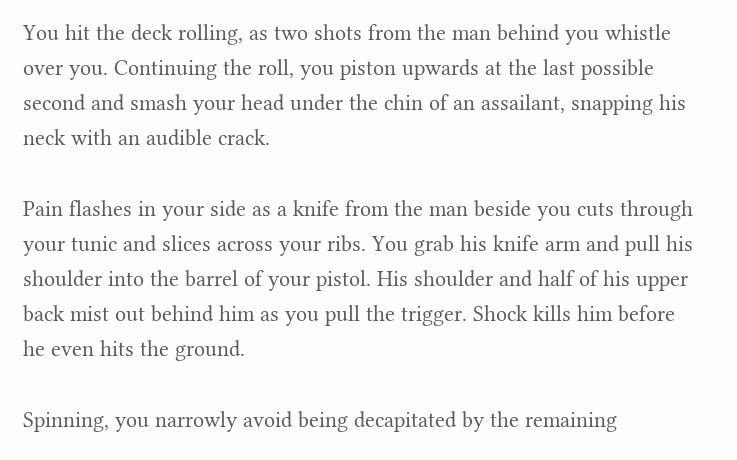You hit the deck rolling, as two shots from the man behind you whistle over you. Continuing the roll, you piston upwards at the last possible second and smash your head under the chin of an assailant, snapping his neck with an audible crack.

Pain flashes in your side as a knife from the man beside you cuts through your tunic and slices across your ribs. You grab his knife arm and pull his shoulder into the barrel of your pistol. His shoulder and half of his upper back mist out behind him as you pull the trigger. Shock kills him before he even hits the ground.

Spinning, you narrowly avoid being decapitated by the remaining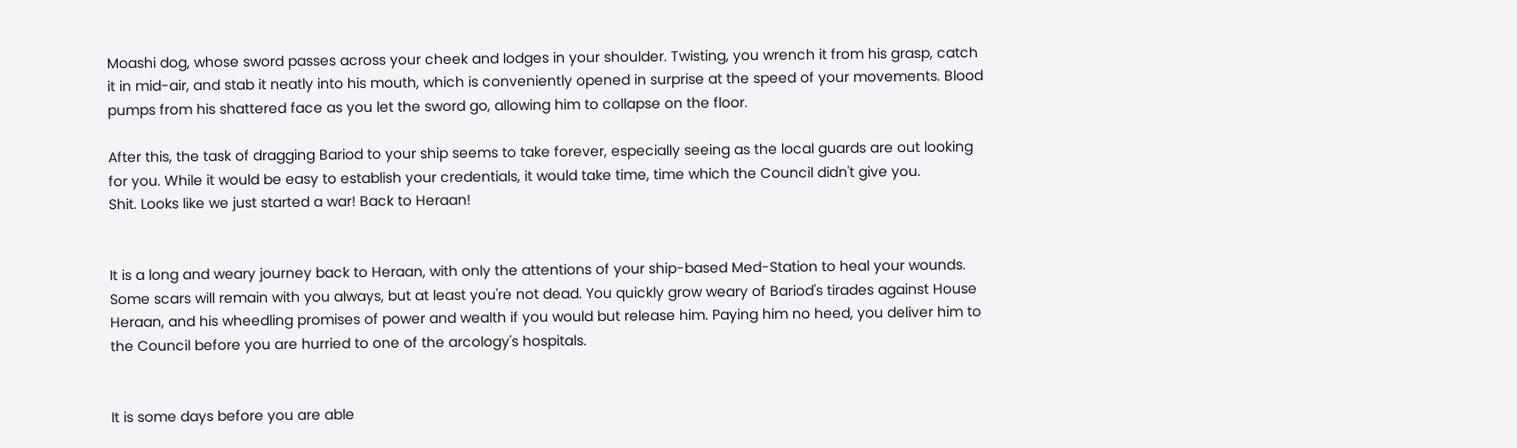Moashi dog, whose sword passes across your cheek and lodges in your shoulder. Twisting, you wrench it from his grasp, catch it in mid-air, and stab it neatly into his mouth, which is conveniently opened in surprise at the speed of your movements. Blood pumps from his shattered face as you let the sword go, allowing him to collapse on the floor.

After this, the task of dragging Bariod to your ship seems to take forever, especially seeing as the local guards are out looking for you. While it would be easy to establish your credentials, it would take time, time which the Council didn't give you.
Shit. Looks like we just started a war! Back to Heraan!


It is a long and weary journey back to Heraan, with only the attentions of your ship-based Med-Station to heal your wounds. Some scars will remain with you always, but at least you're not dead. You quickly grow weary of Bariod's tirades against House Heraan, and his wheedling promises of power and wealth if you would but release him. Paying him no heed, you deliver him to the Council before you are hurried to one of the arcology's hospitals.


It is some days before you are able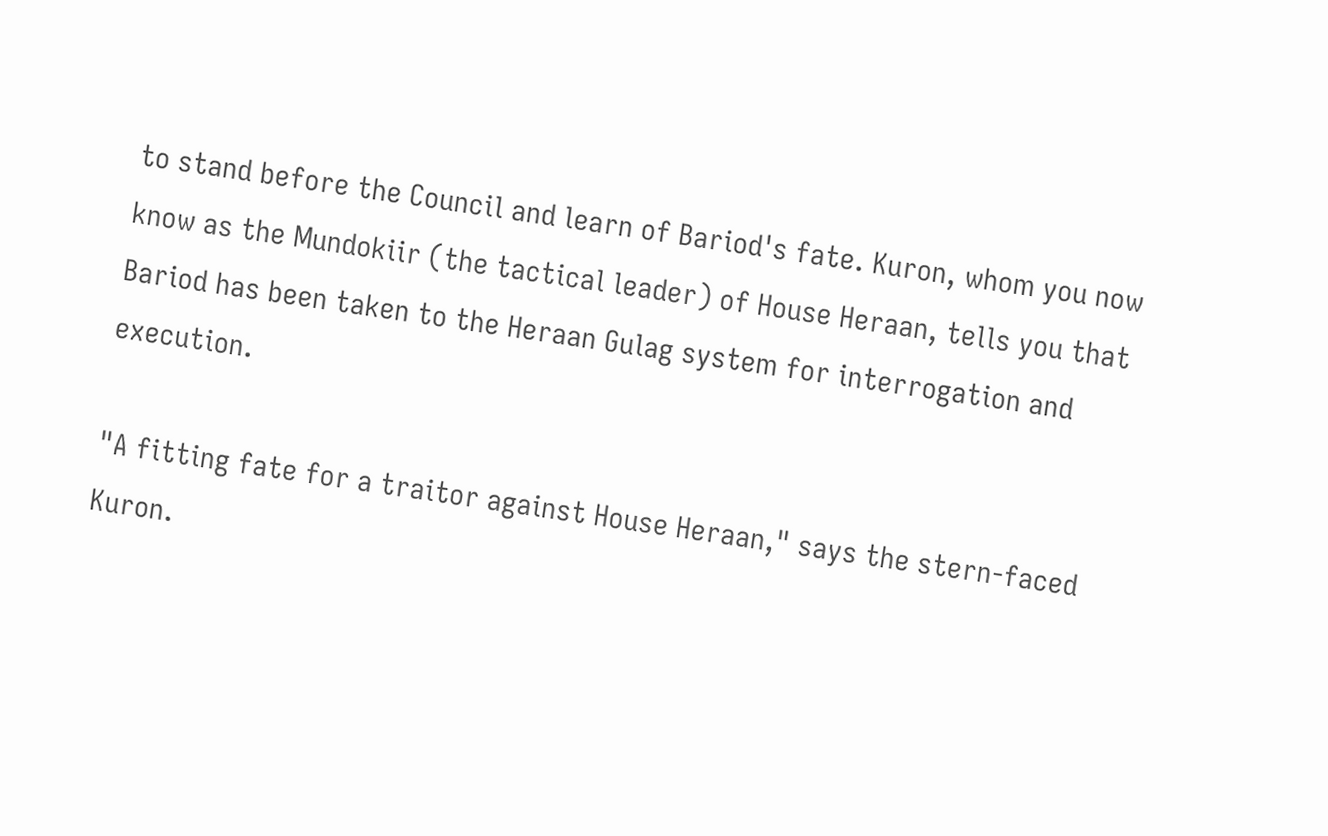to stand before the Council and learn of Bariod's fate. Kuron, whom you now know as the Mundokiir (the tactical leader) of House Heraan, tells you that Bariod has been taken to the Heraan Gulag system for interrogation and execution.

"A fitting fate for a traitor against House Heraan," says the stern-faced Kuron.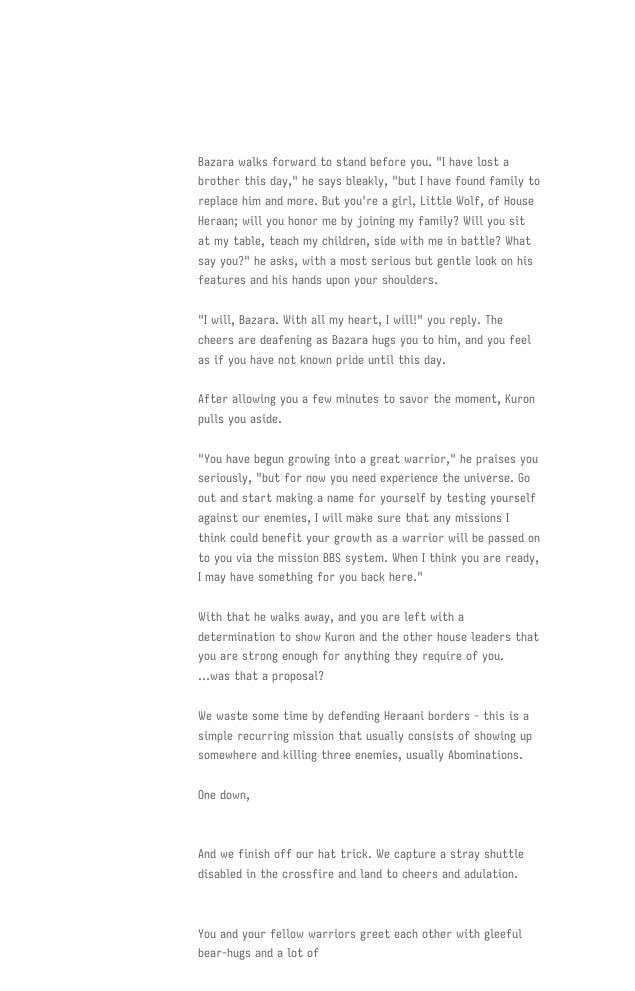Bazara walks forward to stand before you. "I have lost a brother this day," he says bleakly, "but I have found family to replace him and more. But you're a girl, Little Wolf, of House Heraan; will you honor me by joining my family? Will you sit at my table, teach my children, side with me in battle? What say you?" he asks, with a most serious but gentle look on his features and his hands upon your shoulders.

"I will, Bazara. With all my heart, I will!" you reply. The cheers are deafening as Bazara hugs you to him, and you feel as if you have not known pride until this day.

After allowing you a few minutes to savor the moment, Kuron pulls you aside.

"You have begun growing into a great warrior," he praises you seriously, "but for now you need experience the universe. Go out and start making a name for yourself by testing yourself against our enemies, I will make sure that any missions I think could benefit your growth as a warrior will be passed on to you via the mission BBS system. When I think you are ready, I may have something for you back here."

With that he walks away, and you are left with a determination to show Kuron and the other house leaders that you are strong enough for anything they require of you.
...was that a proposal?

We waste some time by defending Heraani borders - this is a simple recurring mission that usually consists of showing up somewhere and killing three enemies, usually Abominations.

One down,


And we finish off our hat trick. We capture a stray shuttle disabled in the crossfire and land to cheers and adulation.


You and your fellow warriors greet each other with gleeful bear-hugs and a lot of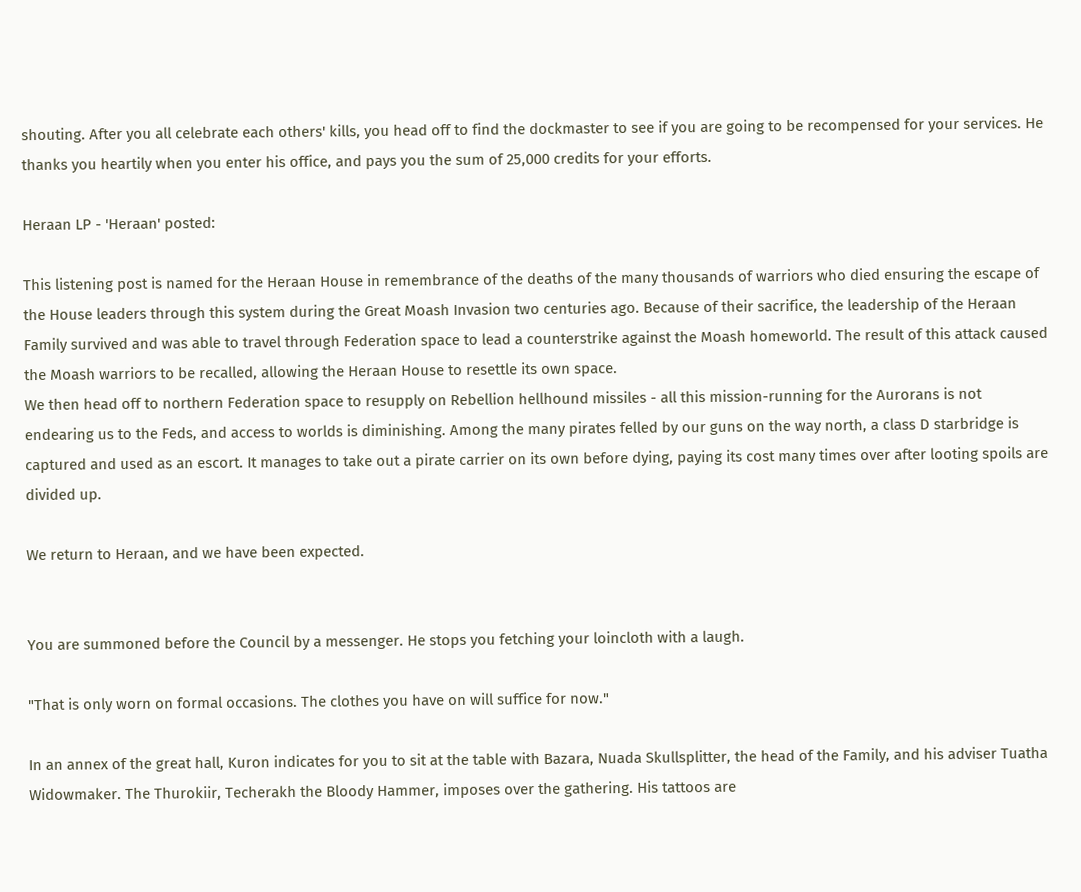shouting. After you all celebrate each others' kills, you head off to find the dockmaster to see if you are going to be recompensed for your services. He thanks you heartily when you enter his office, and pays you the sum of 25,000 credits for your efforts.

Heraan LP - 'Heraan' posted:

This listening post is named for the Heraan House in remembrance of the deaths of the many thousands of warriors who died ensuring the escape of the House leaders through this system during the Great Moash Invasion two centuries ago. Because of their sacrifice, the leadership of the Heraan Family survived and was able to travel through Federation space to lead a counterstrike against the Moash homeworld. The result of this attack caused the Moash warriors to be recalled, allowing the Heraan House to resettle its own space.
We then head off to northern Federation space to resupply on Rebellion hellhound missiles - all this mission-running for the Aurorans is not endearing us to the Feds, and access to worlds is diminishing. Among the many pirates felled by our guns on the way north, a class D starbridge is captured and used as an escort. It manages to take out a pirate carrier on its own before dying, paying its cost many times over after looting spoils are divided up.

We return to Heraan, and we have been expected.


You are summoned before the Council by a messenger. He stops you fetching your loincloth with a laugh.

"That is only worn on formal occasions. The clothes you have on will suffice for now."

In an annex of the great hall, Kuron indicates for you to sit at the table with Bazara, Nuada Skullsplitter, the head of the Family, and his adviser Tuatha Widowmaker. The Thurokiir, Techerakh the Bloody Hammer, imposes over the gathering. His tattoos are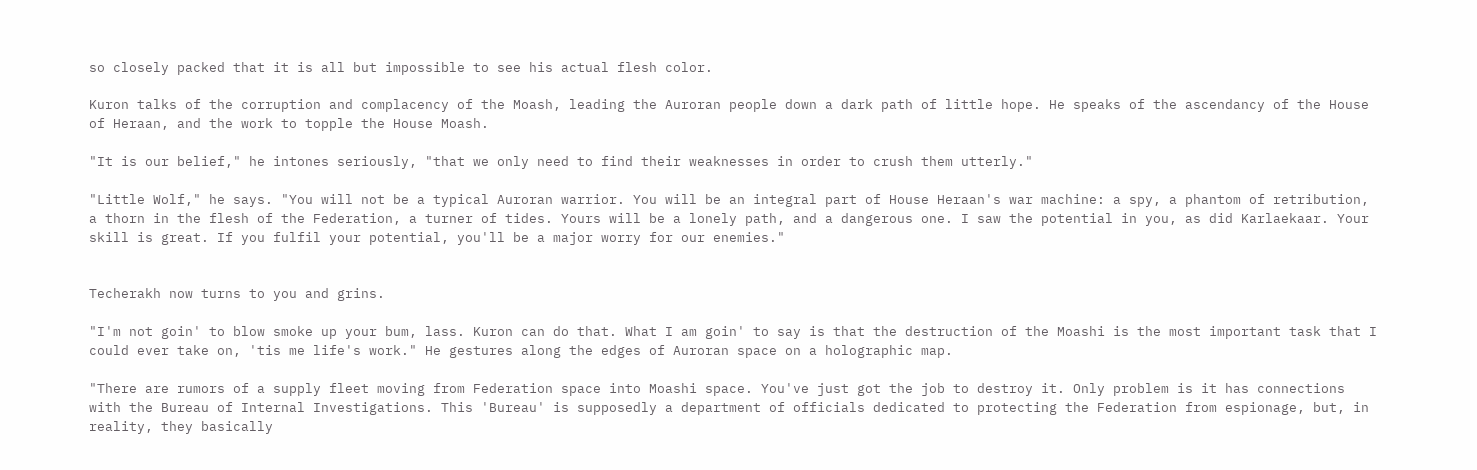so closely packed that it is all but impossible to see his actual flesh color.

Kuron talks of the corruption and complacency of the Moash, leading the Auroran people down a dark path of little hope. He speaks of the ascendancy of the House of Heraan, and the work to topple the House Moash.

"It is our belief," he intones seriously, "that we only need to find their weaknesses in order to crush them utterly."

"Little Wolf," he says. "You will not be a typical Auroran warrior. You will be an integral part of House Heraan's war machine: a spy, a phantom of retribution, a thorn in the flesh of the Federation, a turner of tides. Yours will be a lonely path, and a dangerous one. I saw the potential in you, as did Karlaekaar. Your skill is great. If you fulfil your potential, you'll be a major worry for our enemies."


Techerakh now turns to you and grins.

"I'm not goin' to blow smoke up your bum, lass. Kuron can do that. What I am goin' to say is that the destruction of the Moashi is the most important task that I could ever take on, 'tis me life's work." He gestures along the edges of Auroran space on a holographic map.

"There are rumors of a supply fleet moving from Federation space into Moashi space. You've just got the job to destroy it. Only problem is it has connections with the Bureau of Internal Investigations. This 'Bureau' is supposedly a department of officials dedicated to protecting the Federation from espionage, but, in reality, they basically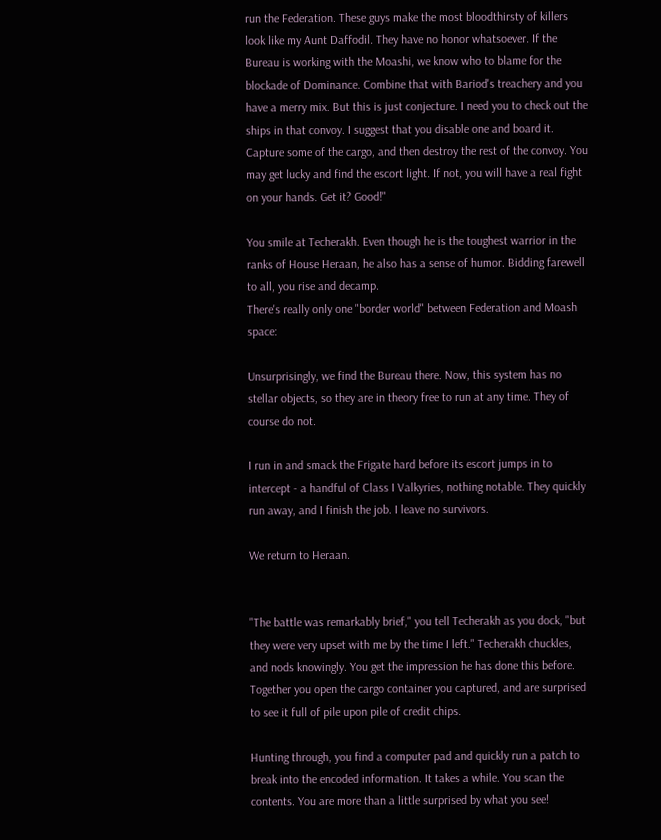run the Federation. These guys make the most bloodthirsty of killers look like my Aunt Daffodil. They have no honor whatsoever. If the Bureau is working with the Moashi, we know who to blame for the blockade of Dominance. Combine that with Bariod's treachery and you have a merry mix. But this is just conjecture. I need you to check out the ships in that convoy. I suggest that you disable one and board it. Capture some of the cargo, and then destroy the rest of the convoy. You may get lucky and find the escort light. If not, you will have a real fight on your hands. Get it? Good!"

You smile at Techerakh. Even though he is the toughest warrior in the ranks of House Heraan, he also has a sense of humor. Bidding farewell to all, you rise and decamp.
There's really only one "border world" between Federation and Moash space:

Unsurprisingly, we find the Bureau there. Now, this system has no stellar objects, so they are in theory free to run at any time. They of course do not.

I run in and smack the Frigate hard before its escort jumps in to intercept - a handful of Class I Valkyries, nothing notable. They quickly run away, and I finish the job. I leave no survivors.

We return to Heraan.


"The battle was remarkably brief," you tell Techerakh as you dock, "but they were very upset with me by the time I left." Techerakh chuckles, and nods knowingly. You get the impression he has done this before. Together you open the cargo container you captured, and are surprised to see it full of pile upon pile of credit chips.

Hunting through, you find a computer pad and quickly run a patch to break into the encoded information. It takes a while. You scan the contents. You are more than a little surprised by what you see!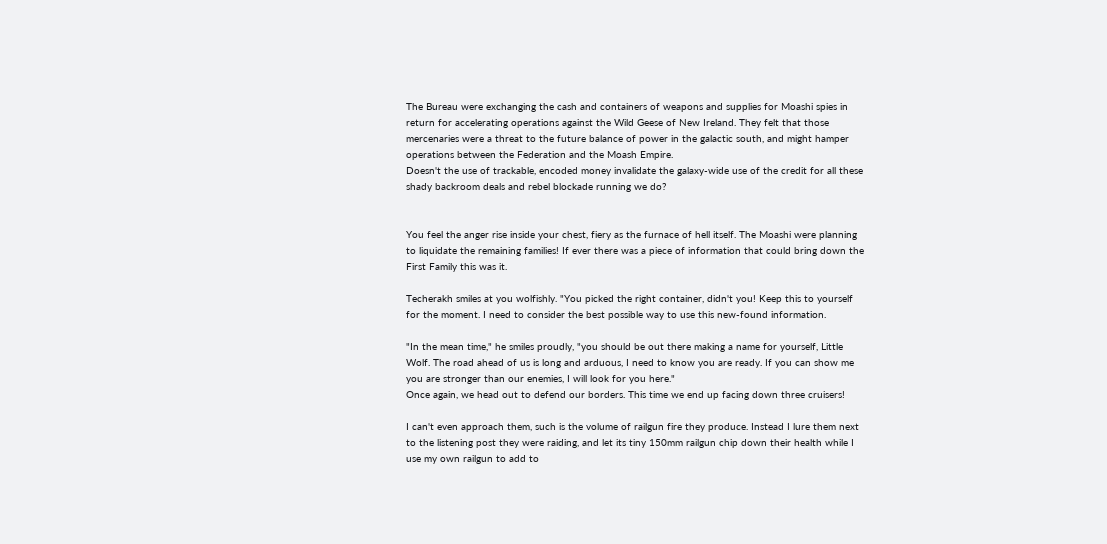The Bureau were exchanging the cash and containers of weapons and supplies for Moashi spies in return for accelerating operations against the Wild Geese of New Ireland. They felt that those mercenaries were a threat to the future balance of power in the galactic south, and might hamper operations between the Federation and the Moash Empire.
Doesn't the use of trackable, encoded money invalidate the galaxy-wide use of the credit for all these shady backroom deals and rebel blockade running we do?


You feel the anger rise inside your chest, fiery as the furnace of hell itself. The Moashi were planning to liquidate the remaining families! If ever there was a piece of information that could bring down the First Family this was it.

Techerakh smiles at you wolfishly. "You picked the right container, didn't you! Keep this to yourself for the moment. I need to consider the best possible way to use this new-found information.

"In the mean time," he smiles proudly, "you should be out there making a name for yourself, Little Wolf. The road ahead of us is long and arduous, I need to know you are ready. If you can show me you are stronger than our enemies, I will look for you here."
Once again, we head out to defend our borders. This time we end up facing down three cruisers!

I can't even approach them, such is the volume of railgun fire they produce. Instead I lure them next to the listening post they were raiding, and let its tiny 150mm railgun chip down their health while I use my own railgun to add to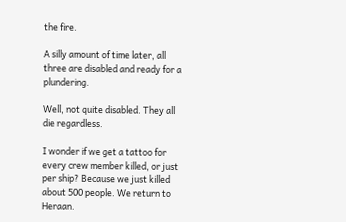the fire.

A silly amount of time later, all three are disabled and ready for a plundering.

Well, not quite disabled. They all die regardless.

I wonder if we get a tattoo for every crew member killed, or just per ship? Because we just killed about 500 people. We return to Heraan.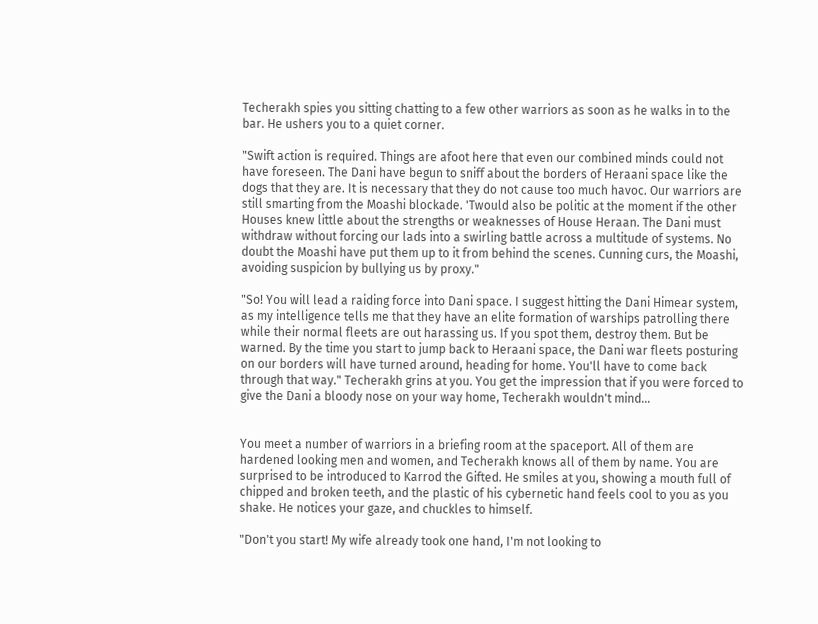Techerakh spies you sitting chatting to a few other warriors as soon as he walks in to the bar. He ushers you to a quiet corner.

"Swift action is required. Things are afoot here that even our combined minds could not have foreseen. The Dani have begun to sniff about the borders of Heraani space like the dogs that they are. It is necessary that they do not cause too much havoc. Our warriors are still smarting from the Moashi blockade. 'Twould also be politic at the moment if the other Houses knew little about the strengths or weaknesses of House Heraan. The Dani must withdraw without forcing our lads into a swirling battle across a multitude of systems. No doubt the Moashi have put them up to it from behind the scenes. Cunning curs, the Moashi, avoiding suspicion by bullying us by proxy."

"So! You will lead a raiding force into Dani space. I suggest hitting the Dani Himear system, as my intelligence tells me that they have an elite formation of warships patrolling there while their normal fleets are out harassing us. If you spot them, destroy them. But be warned. By the time you start to jump back to Heraani space, the Dani war fleets posturing on our borders will have turned around, heading for home. You'll have to come back through that way." Techerakh grins at you. You get the impression that if you were forced to give the Dani a bloody nose on your way home, Techerakh wouldn't mind...


You meet a number of warriors in a briefing room at the spaceport. All of them are hardened looking men and women, and Techerakh knows all of them by name. You are surprised to be introduced to Karrod the Gifted. He smiles at you, showing a mouth full of chipped and broken teeth, and the plastic of his cybernetic hand feels cool to you as you shake. He notices your gaze, and chuckles to himself.

"Don't you start! My wife already took one hand, I'm not looking to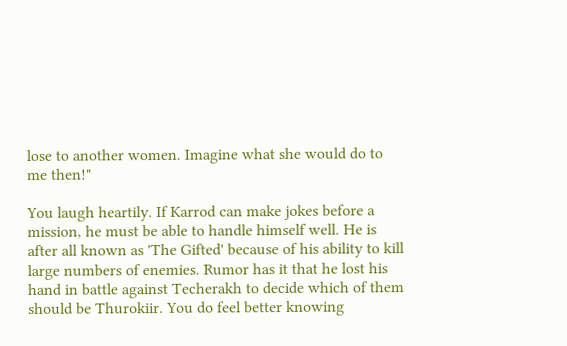lose to another women. Imagine what she would do to me then!"

You laugh heartily. If Karrod can make jokes before a mission, he must be able to handle himself well. He is after all known as 'The Gifted' because of his ability to kill large numbers of enemies. Rumor has it that he lost his hand in battle against Techerakh to decide which of them should be Thurokiir. You do feel better knowing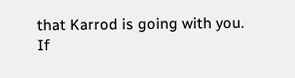that Karrod is going with you.
If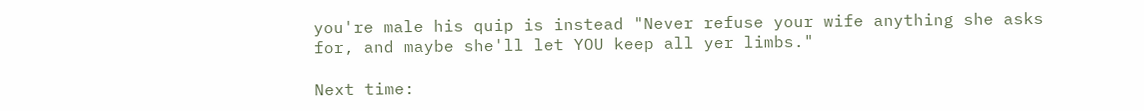you're male his quip is instead "Never refuse your wife anything she asks for, and maybe she'll let YOU keep all yer limbs."

Next time: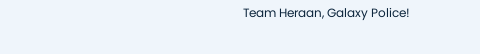Team Heraan, Galaxy Police!